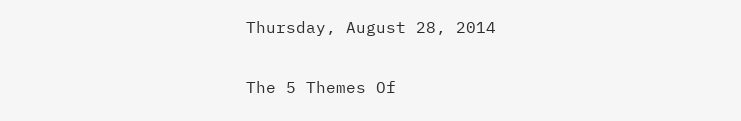Thursday, August 28, 2014

The 5 Themes Of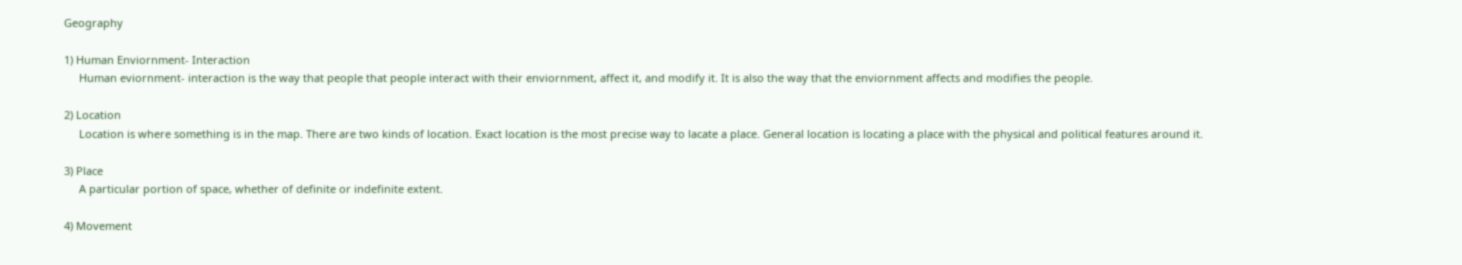Geography

1) Human Enviornment- Interaction
     Human eviornment- interaction is the way that people that people interact with their enviornment, affect it, and modify it. It is also the way that the enviornment affects and modifies the people.

2) Location
     Location is where something is in the map. There are two kinds of location. Exact location is the most precise way to lacate a place. General location is locating a place with the physical and political features around it.

3) Place
     A particular portion of space, whether of definite or indefinite extent.

4) Movement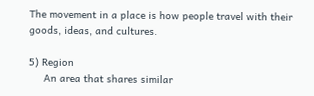The movement in a place is how people travel with their goods, ideas, and cultures.

5) Region
     An area that shares similar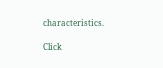characteristics.

Click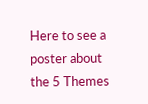Here to see a poster about the 5 Themes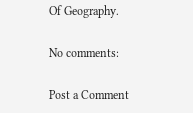Of Geography.

No comments:

Post a Comment